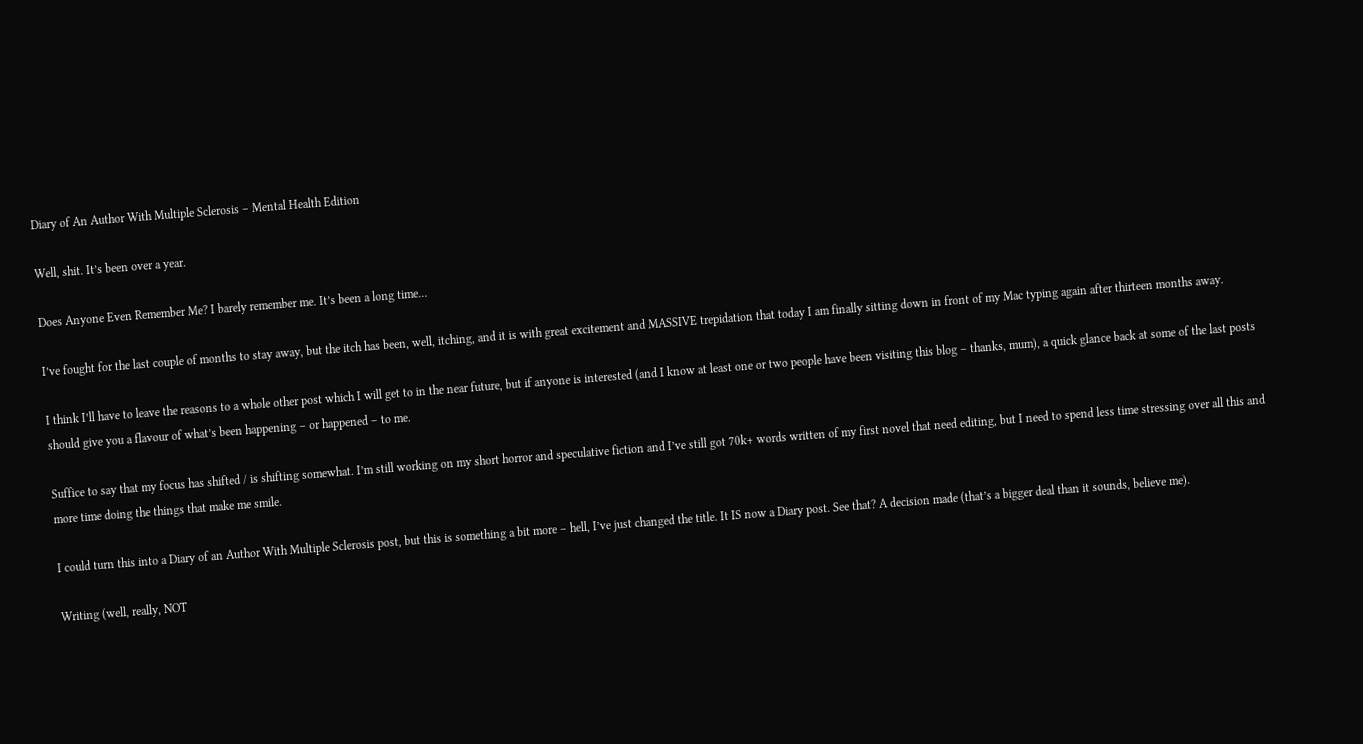Diary of An Author With Multiple Sclerosis – Mental Health Edition

Well, shit. It’s been over a year.

Does Anyone Even Remember Me? I barely remember me. It’s been a long time…

I’ve fought for the last couple of months to stay away, but the itch has been, well, itching, and it is with great excitement and MASSIVE trepidation that today I am finally sitting down in front of my Mac typing again after thirteen months away.

I think I’ll have to leave the reasons to a whole other post which I will get to in the near future, but if anyone is interested (and I know at least one or two people have been visiting this blog – thanks, mum), a quick glance back at some of the last posts should give you a flavour of what’s been happening – or happened – to me.

Suffice to say that my focus has shifted / is shifting somewhat. I’m still working on my short horror and speculative fiction and I’ve still got 70k+ words written of my first novel that need editing, but I need to spend less time stressing over all this and more time doing the things that make me smile.

I could turn this into a Diary of an Author With Multiple Sclerosis post, but this is something a bit more – hell, I’ve just changed the title. It IS now a Diary post. See that? A decision made (that’s a bigger deal than it sounds, believe me).

Writing (well, really, NOT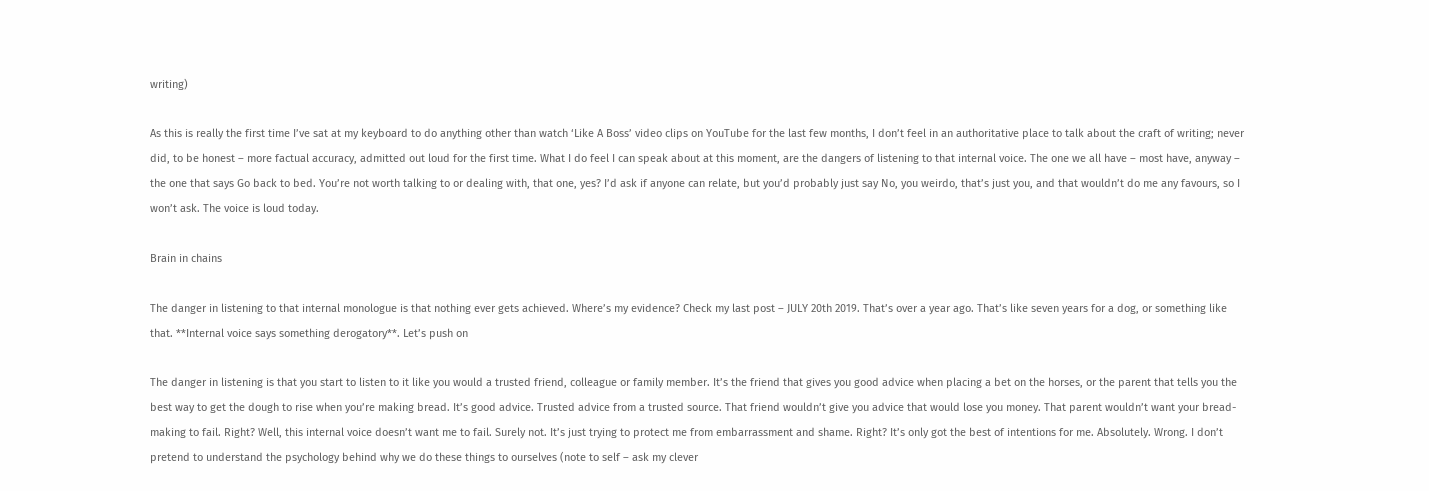writing)

As this is really the first time I’ve sat at my keyboard to do anything other than watch ‘Like A Boss’ video clips on YouTube for the last few months, I don’t feel in an authoritative place to talk about the craft of writing; never did, to be honest – more factual accuracy, admitted out loud for the first time. What I do feel I can speak about at this moment, are the dangers of listening to that internal voice. The one we all have – most have, anyway – the one that says Go back to bed. You’re not worth talking to or dealing with, that one, yes? I’d ask if anyone can relate, but you’d probably just say No, you weirdo, that’s just you, and that wouldn’t do me any favours, so I won’t ask. The voice is loud today.

Brain in chains

The danger in listening to that internal monologue is that nothing ever gets achieved. Where’s my evidence? Check my last post – JULY 20th 2019. That’s over a year ago. That’s like seven years for a dog, or something like that. **Internal voice says something derogatory**. Let’s push on

The danger in listening is that you start to listen to it like you would a trusted friend, colleague or family member. It’s the friend that gives you good advice when placing a bet on the horses, or the parent that tells you the best way to get the dough to rise when you’re making bread. It’s good advice. Trusted advice from a trusted source. That friend wouldn’t give you advice that would lose you money. That parent wouldn’t want your bread-making to fail. Right? Well, this internal voice doesn’t want me to fail. Surely not. It’s just trying to protect me from embarrassment and shame. Right? It’s only got the best of intentions for me. Absolutely. Wrong. I don’t pretend to understand the psychology behind why we do these things to ourselves (note to self – ask my clever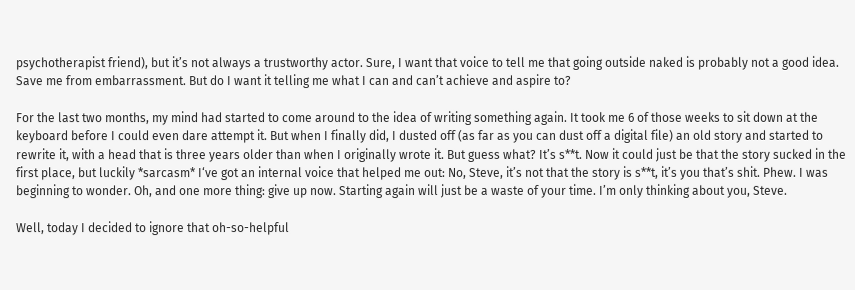psychotherapist friend), but it’s not always a trustworthy actor. Sure, I want that voice to tell me that going outside naked is probably not a good idea. Save me from embarrassment. But do I want it telling me what I can and can’t achieve and aspire to?

For the last two months, my mind had started to come around to the idea of writing something again. It took me 6 of those weeks to sit down at the keyboard before I could even dare attempt it. But when I finally did, I dusted off (as far as you can dust off a digital file) an old story and started to rewrite it, with a head that is three years older than when I originally wrote it. But guess what? It’s s**t. Now it could just be that the story sucked in the first place, but luckily *sarcasm* I‘ve got an internal voice that helped me out: No, Steve, it’s not that the story is s**t, it’s you that’s shit. Phew. I was beginning to wonder. Oh, and one more thing: give up now. Starting again will just be a waste of your time. I’m only thinking about you, Steve.

Well, today I decided to ignore that oh-so-helpful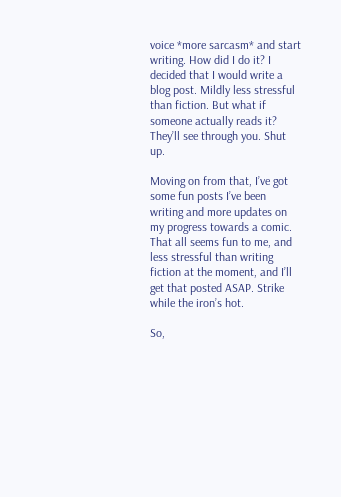voice *more sarcasm* and start writing. How did I do it? I decided that I would write a blog post. Mildly less stressful than fiction. But what if someone actually reads it? They’ll see through you. Shut up.

Moving on from that, I’ve got some fun posts I’ve been writing and more updates on my progress towards a comic. That all seems fun to me, and less stressful than writing fiction at the moment, and I’ll get that posted ASAP. Strike while the iron’s hot.

So,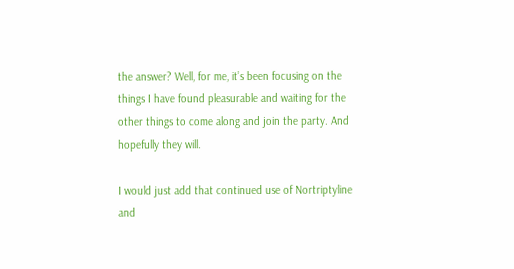the answer? Well, for me, it’s been focusing on the things I have found pleasurable and waiting for the other things to come along and join the party. And hopefully they will.

I would just add that continued use of Nortriptyline and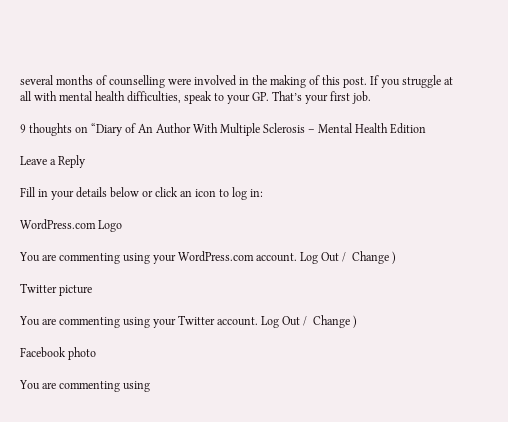several months of counselling were involved in the making of this post. If you struggle at all with mental health difficulties, speak to your GP. That’s your first job.

9 thoughts on “Diary of An Author With Multiple Sclerosis – Mental Health Edition

Leave a Reply

Fill in your details below or click an icon to log in:

WordPress.com Logo

You are commenting using your WordPress.com account. Log Out /  Change )

Twitter picture

You are commenting using your Twitter account. Log Out /  Change )

Facebook photo

You are commenting using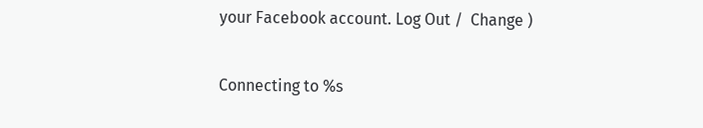your Facebook account. Log Out /  Change )

Connecting to %s